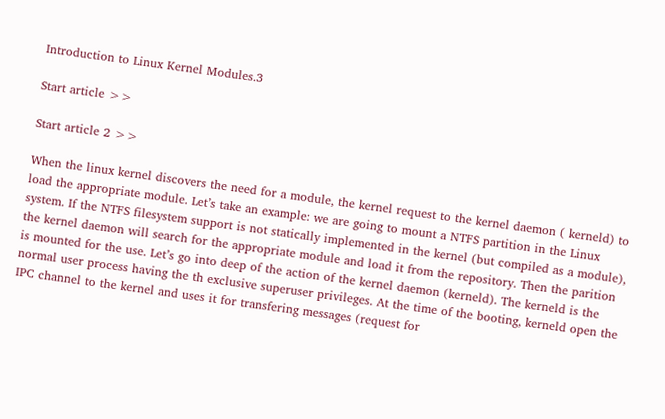Introduction to Linux Kernel Modules.3

Start article >>

Start article 2 >>

When the linux kernel discovers the need for a module, the kernel request to the kernel daemon ( kerneld) to load the appropriate module. Let’s take an example: we are going to mount a NTFS partition in the Linux system. If the NTFS filesystem support is not statically implemented in the kernel (but compiled as a module), the kernel daemon will search for the appropriate module and load it from the repository. Then the parition is mounted for the use. Let’s go into deep of the action of the kernel daemon (kerneld). The kerneld is the normal user process having the th exclusive superuser privileges. At the time of the booting, kerneld open the IPC channel to the kernel and uses it for transfering messages (request for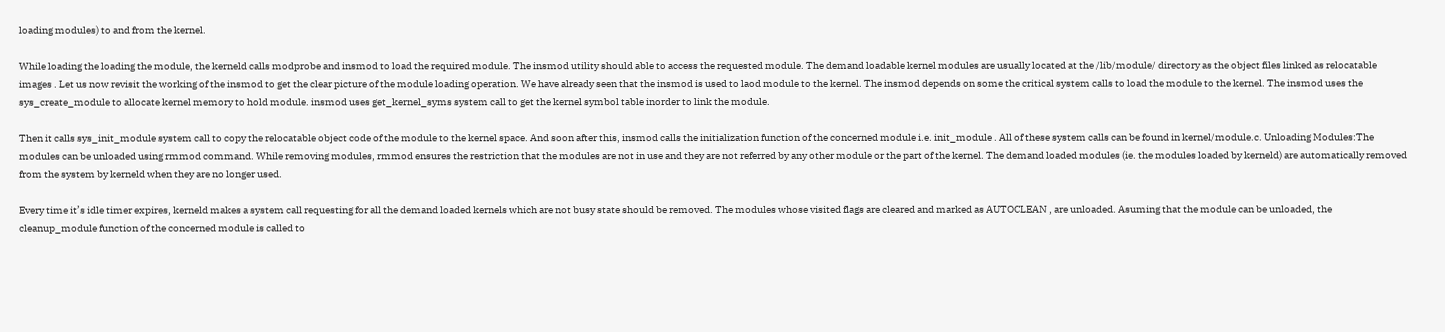loading modules) to and from the kernel.

While loading the loading the module, the kerneld calls modprobe and insmod to load the required module. The insmod utility should able to access the requested module. The demand loadable kernel modules are usually located at the /lib/module/ directory as the object files linked as relocatable images . Let us now revisit the working of the insmod to get the clear picture of the module loading operation. We have already seen that the insmod is used to laod module to the kernel. The insmod depends on some the critical system calls to load the module to the kernel. The insmod uses the sys_create_module to allocate kernel memory to hold module. insmod uses get_kernel_syms system call to get the kernel symbol table inorder to link the module.

Then it calls sys_init_module system call to copy the relocatable object code of the module to the kernel space. And soon after this, insmod calls the initialization function of the concerned module i.e. init_module . All of these system calls can be found in kernel/module.c. Unloading Modules:The modules can be unloaded using rmmod command. While removing modules, rmmod ensures the restriction that the modules are not in use and they are not referred by any other module or the part of the kernel. The demand loaded modules (ie. the modules loaded by kerneld) are automatically removed from the system by kerneld when they are no longer used.

Every time it’s idle timer expires, kerneld makes a system call requesting for all the demand loaded kernels which are not busy state should be removed. The modules whose visited flags are cleared and marked as AUTOCLEAN , are unloaded. Asuming that the module can be unloaded, the cleanup_module function of the concerned module is called to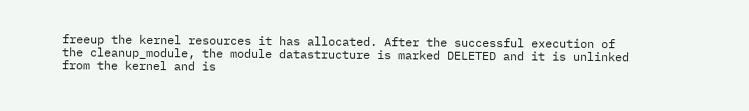freeup the kernel resources it has allocated. After the successful execution of the cleanup_module, the module datastructure is marked DELETED and it is unlinked from the kernel and is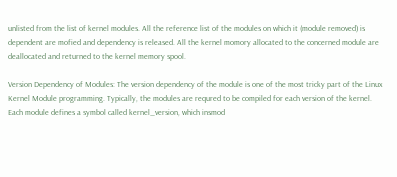unlisted from the list of kernel modules. All the reference list of the modules on which it (module removed) is dependent are mofied and dependency is released. All the kernel momory allocated to the concerned module are deallocated and returned to the kernel memory spool.

Version Dependency of Modules: The version dependency of the module is one of the most tricky part of the Linux Kernel Module programming. Typically, the modules are requred to be compiled for each version of the kernel. Each module defines a symbol called kernel_version, which insmod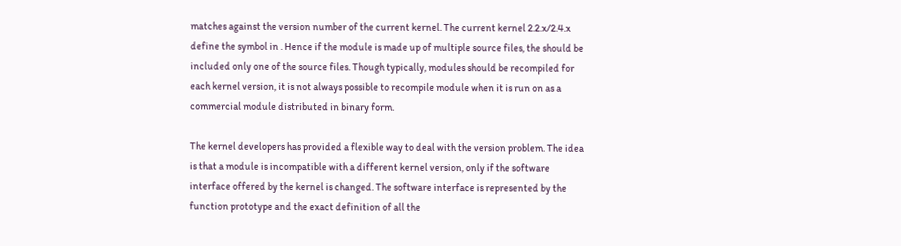matches against the version number of the current kernel. The current kernel 2.2.x/2.4.x define the symbol in . Hence if the module is made up of multiple source files, the should be included only one of the source files. Though typically, modules should be recompiled for each kernel version, it is not always possible to recompile module when it is run on as a commercial module distributed in binary form.

The kernel developers has provided a flexible way to deal with the version problem. The idea is that a module is incompatible with a different kernel version, only if the software interface offered by the kernel is changed. The software interface is represented by the function prototype and the exact definition of all the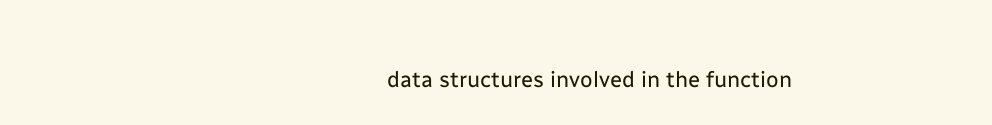data structures involved in the function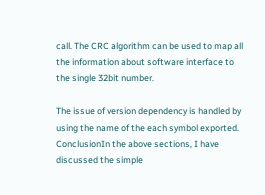call. The CRC algorithm can be used to map all the information about software interface to the single 32bit number.

The issue of version dependency is handled by using the name of the each symbol exported. ConclusionIn the above sections, I have discussed the simple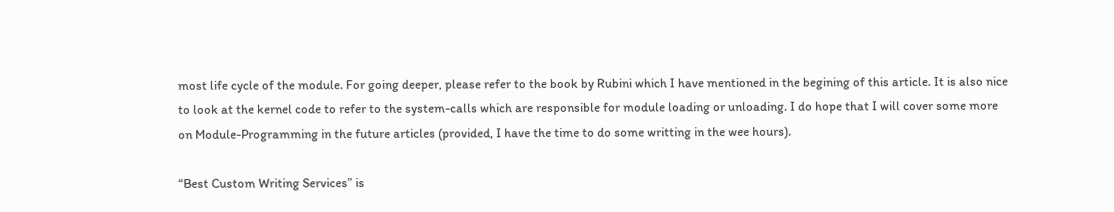most life cycle of the module. For going deeper, please refer to the book by Rubini which I have mentioned in the begining of this article. It is also nice to look at the kernel code to refer to the system-calls which are responsible for module loading or unloading. I do hope that I will cover some more on Module-Programming in the future articles (provided, I have the time to do some writting in the wee hours).

“Best Custom Writing Services” is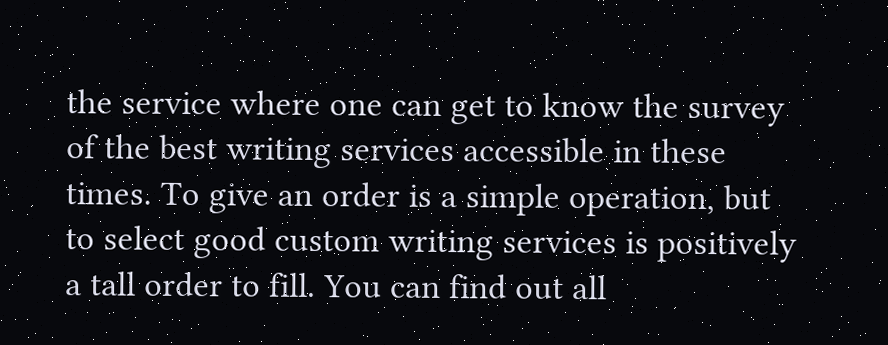the service where one can get to know the survey of the best writing services accessible in these times. To give an order is a simple operation, but to select good custom writing services is positively a tall order to fill. You can find out all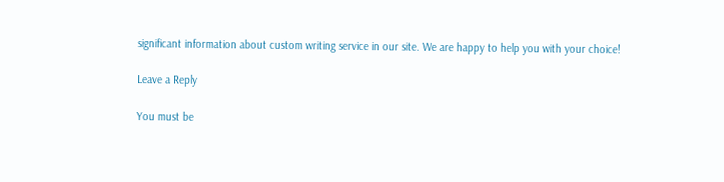significant information about custom writing service in our site. We are happy to help you with your choice!

Leave a Reply

You must be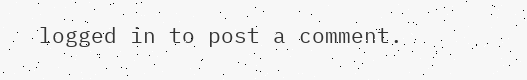logged in to post a comment.